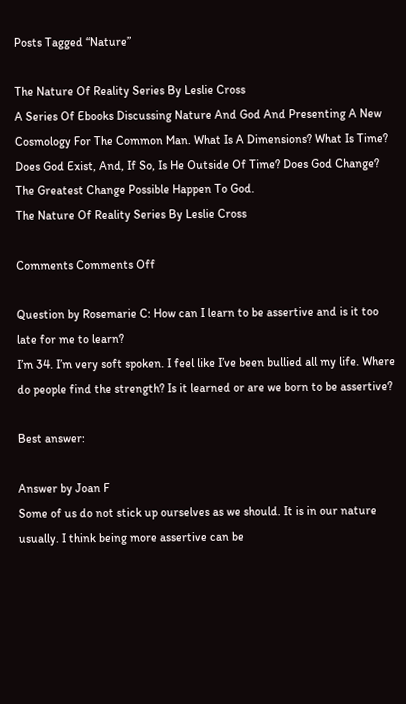Posts Tagged “Nature”

The Nature Of Reality Series By Leslie Cross
A Series Of Ebooks Discussing Nature And God And Presenting A New Cosmology For The Common Man. What Is A Dimensions? What Is Time? Does God Exist, And, If So, Is He Outside Of Time? Does God Change? The Greatest Change Possible Happen To God.
The Nature Of Reality Series By Leslie Cross

Comments Comments Off

Question by Rosemarie C: How can I learn to be assertive and is it too late for me to learn?
I’m 34. I’m very soft spoken. I feel like I’ve been bullied all my life. Where do people find the strength? Is it learned or are we born to be assertive?

Best answer:

Answer by Joan F
Some of us do not stick up ourselves as we should. It is in our nature usually. I think being more assertive can be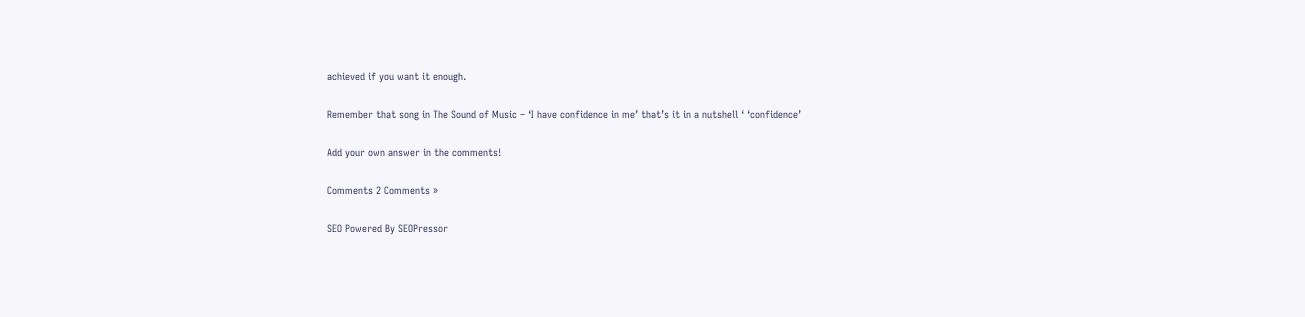achieved if you want it enough.

Remember that song in The Sound of Music – ‘I have confidence in me’ that’s it in a nutshell ‘ ‘confidence’

Add your own answer in the comments!

Comments 2 Comments »

SEO Powered By SEOPressor